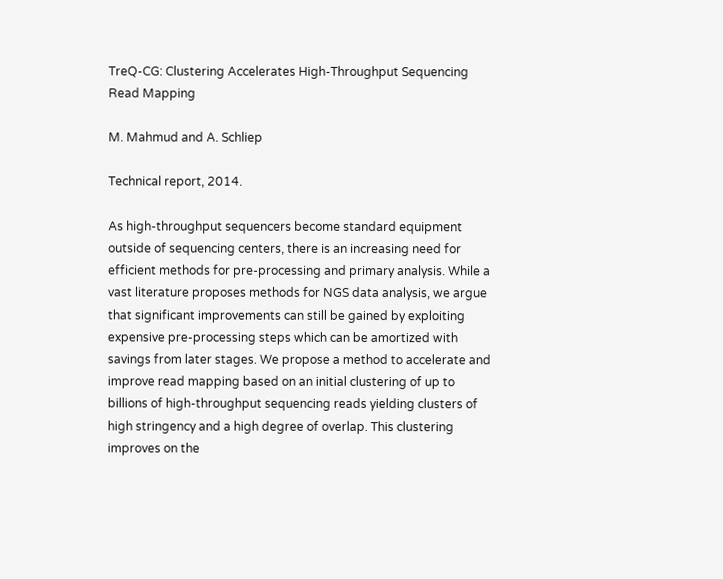TreQ-CG: Clustering Accelerates High-Throughput Sequencing Read Mapping

M. Mahmud and A. Schliep

Technical report, 2014.

As high-throughput sequencers become standard equipment outside of sequencing centers, there is an increasing need for efficient methods for pre-processing and primary analysis. While a vast literature proposes methods for NGS data analysis, we argue that significant improvements can still be gained by exploiting expensive pre-processing steps which can be amortized with savings from later stages. We propose a method to accelerate and improve read mapping based on an initial clustering of up to billions of high-throughput sequencing reads yielding clusters of high stringency and a high degree of overlap. This clustering improves on the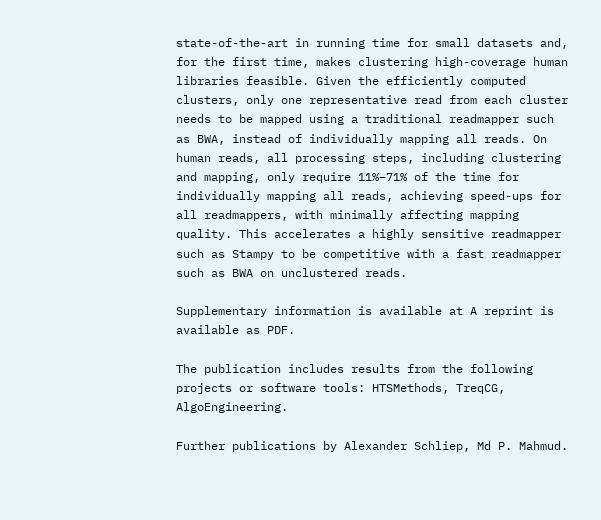state-of-the-art in running time for small datasets and, for the first time, makes clustering high-coverage human libraries feasible. Given the efficiently computed clusters, only one representative read from each cluster needs to be mapped using a traditional readmapper such as BWA, instead of individually mapping all reads. On human reads, all processing steps, including clustering and mapping, only require 11%–71% of the time for individually mapping all reads, achieving speed-ups for all readmappers, with minimally affecting mapping quality. This accelerates a highly sensitive readmapper such as Stampy to be competitive with a fast readmapper such as BWA on unclustered reads.

Supplementary information is available at A reprint is available as PDF.

The publication includes results from the following projects or software tools: HTSMethods, TreqCG, AlgoEngineering.

Further publications by Alexander Schliep, Md P. Mahmud.